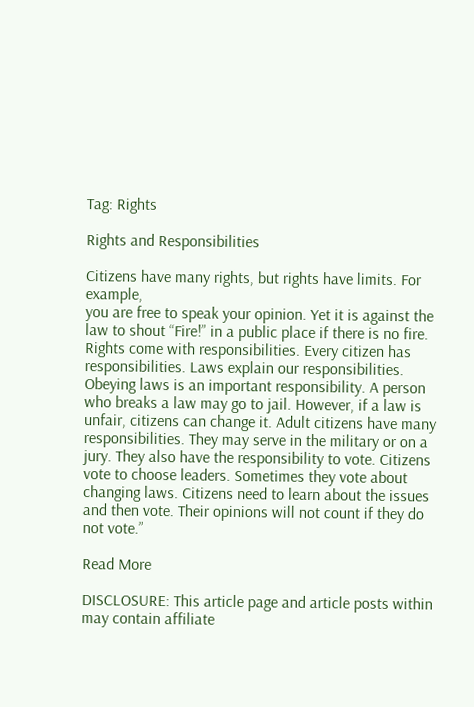Tag: Rights

Rights and Responsibilities

Citizens have many rights, but rights have limits. For example,
you are free to speak your opinion. Yet it is against the law to shout “Fire!” in a public place if there is no fire. Rights come with responsibilities. Every citizen has responsibilities. Laws explain our responsibilities. Obeying laws is an important responsibility. A person who breaks a law may go to jail. However, if a law is unfair, citizens can change it. Adult citizens have many responsibilities. They may serve in the military or on a jury. They also have the responsibility to vote. Citizens vote to choose leaders. Sometimes they vote about changing laws. Citizens need to learn about the issues and then vote. Their opinions will not count if they do not vote.”

Read More

DISCLOSURE: This article page and article posts within may contain affiliate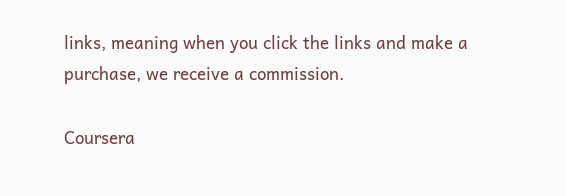links, meaning when you click the links and make a purchase, we receive a commission.

Coursera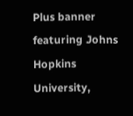Plus banner featuring Johns Hopkins University,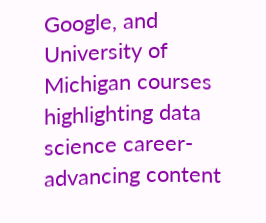Google, and University of Michigan courses highlighting data science career-advancing content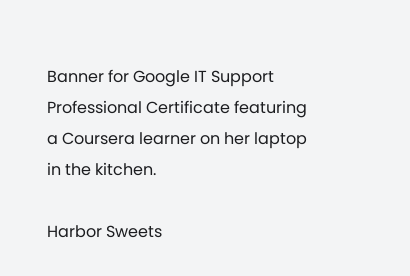Banner for Google IT Support Professional Certificate featuring a Coursera learner on her laptop in the kitchen.

Harbor Sweets